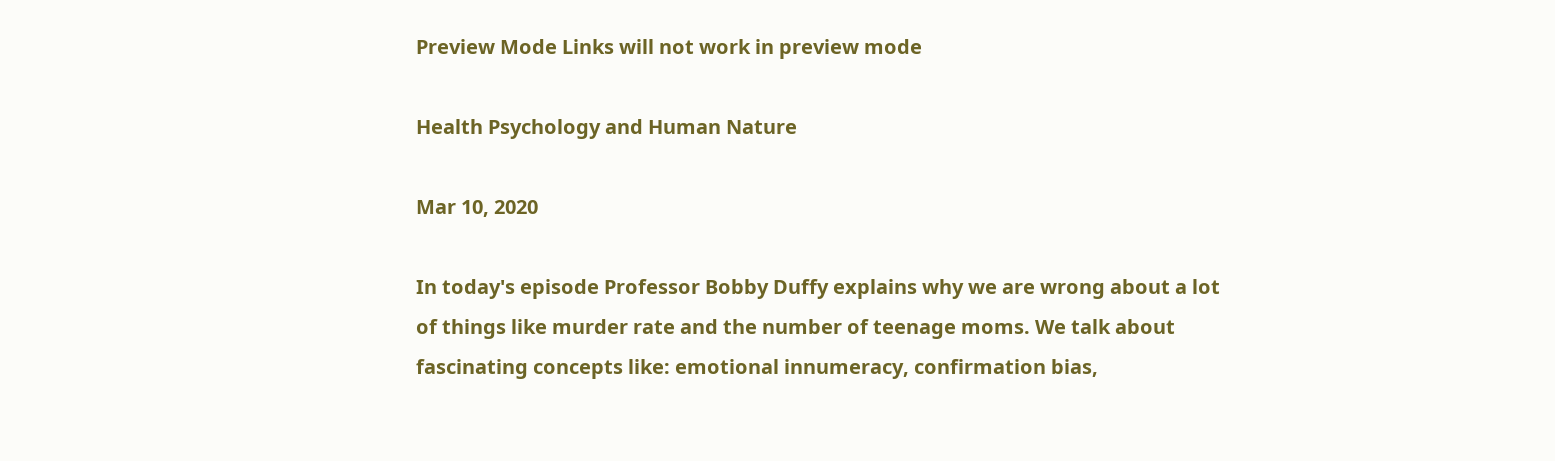Preview Mode Links will not work in preview mode

Health Psychology and Human Nature

Mar 10, 2020

In today's episode Professor Bobby Duffy explains why we are wrong about a lot of things like murder rate and the number of teenage moms. We talk about fascinating concepts like: emotional innumeracy, confirmation bias,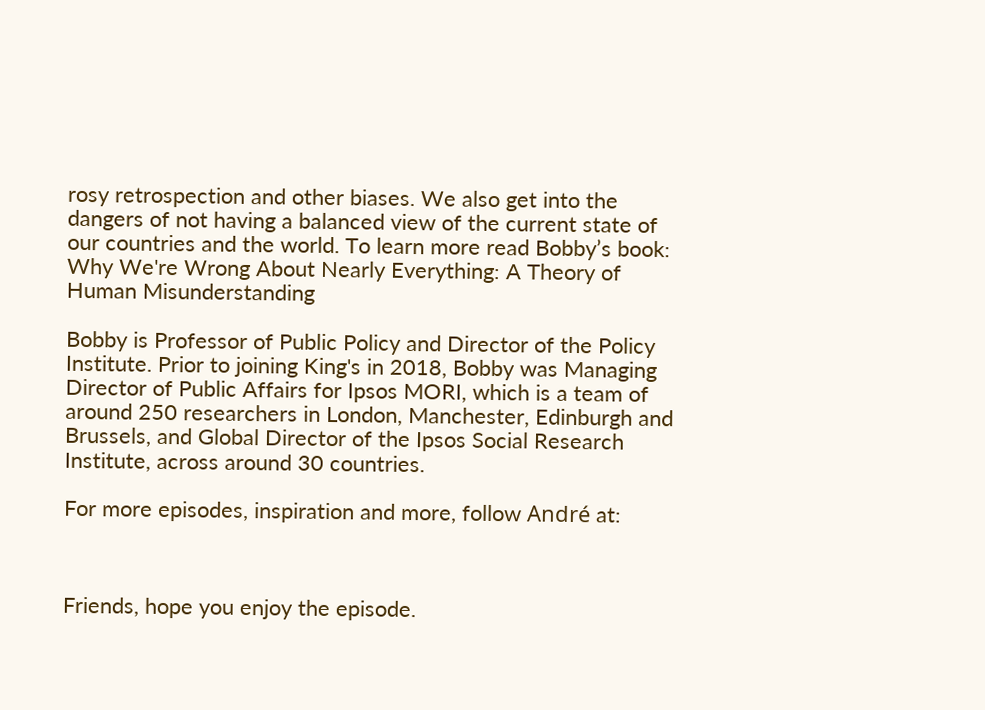rosy retrospection and other biases. We also get into the dangers of not having a balanced view of the current state of our countries and the world. To learn more read Bobby’s book: Why We're Wrong About Nearly Everything: A Theory of Human Misunderstanding

Bobby is Professor of Public Policy and Director of the Policy Institute. Prior to joining King's in 2018, Bobby was Managing Director of Public Affairs for Ipsos MORI, which is a team of around 250 researchers in London, Manchester, Edinburgh and Brussels, and Global Director of the Ipsos Social Research Institute, across around 30 countries.

For more episodes, inspiration and more, follow André at:



Friends, hope you enjoy the episode.